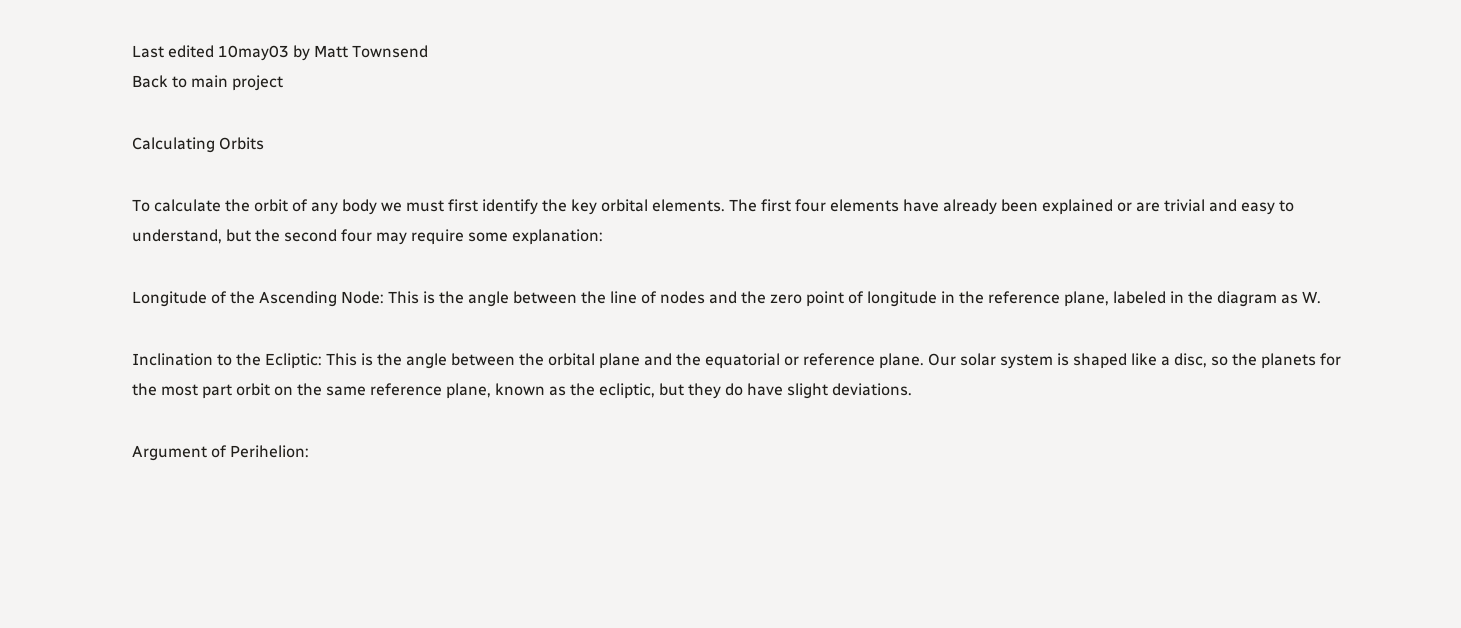Last edited 10may03 by Matt Townsend
Back to main project

Calculating Orbits

To calculate the orbit of any body we must first identify the key orbital elements. The first four elements have already been explained or are trivial and easy to understand, but the second four may require some explanation:

Longitude of the Ascending Node: This is the angle between the line of nodes and the zero point of longitude in the reference plane, labeled in the diagram as W.

Inclination to the Ecliptic: This is the angle between the orbital plane and the equatorial or reference plane. Our solar system is shaped like a disc, so the planets for the most part orbit on the same reference plane, known as the ecliptic, but they do have slight deviations.

Argument of Perihelion: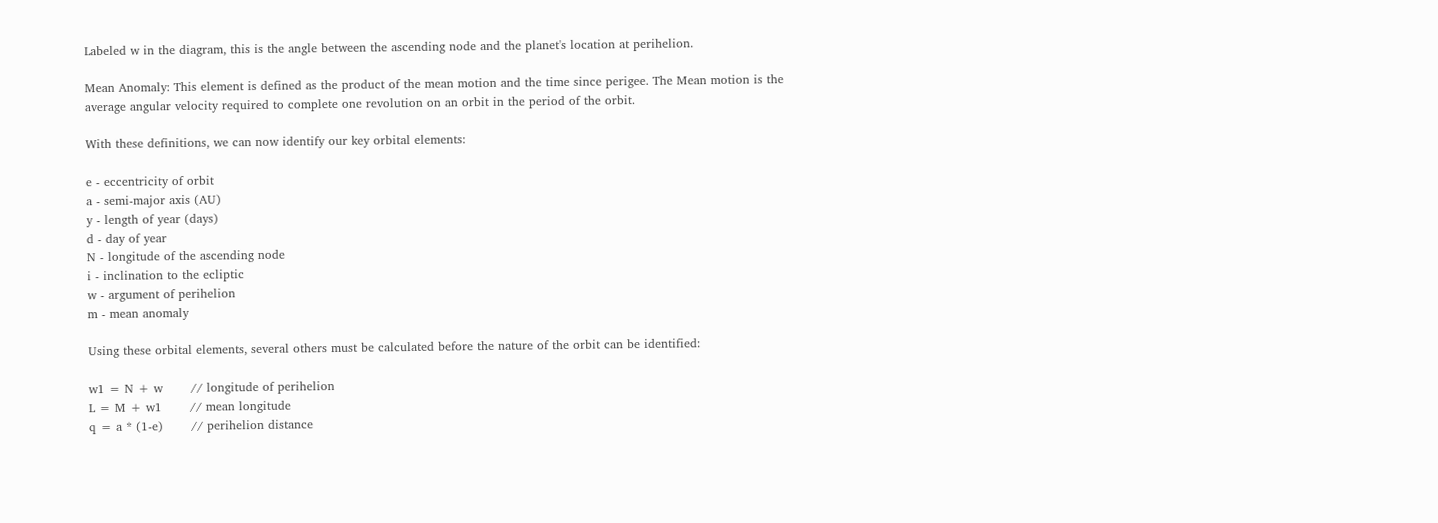Labeled w in the diagram, this is the angle between the ascending node and the planet's location at perihelion.

Mean Anomaly: This element is defined as the product of the mean motion and the time since perigee. The Mean motion is the average angular velocity required to complete one revolution on an orbit in the period of the orbit.

With these definitions, we can now identify our key orbital elements:

e - eccentricity of orbit
a - semi-major axis (AU)
y - length of year (days)
d - day of year
N - longitude of the ascending node
i - inclination to the ecliptic
w - argument of perihelion
m - mean anomaly

Using these orbital elements, several others must be calculated before the nature of the orbit can be identified:

w1 = N + w       // longitude of perihelion
L = M + w1       // mean longitude
q = a * (1-e)       // perihelion distance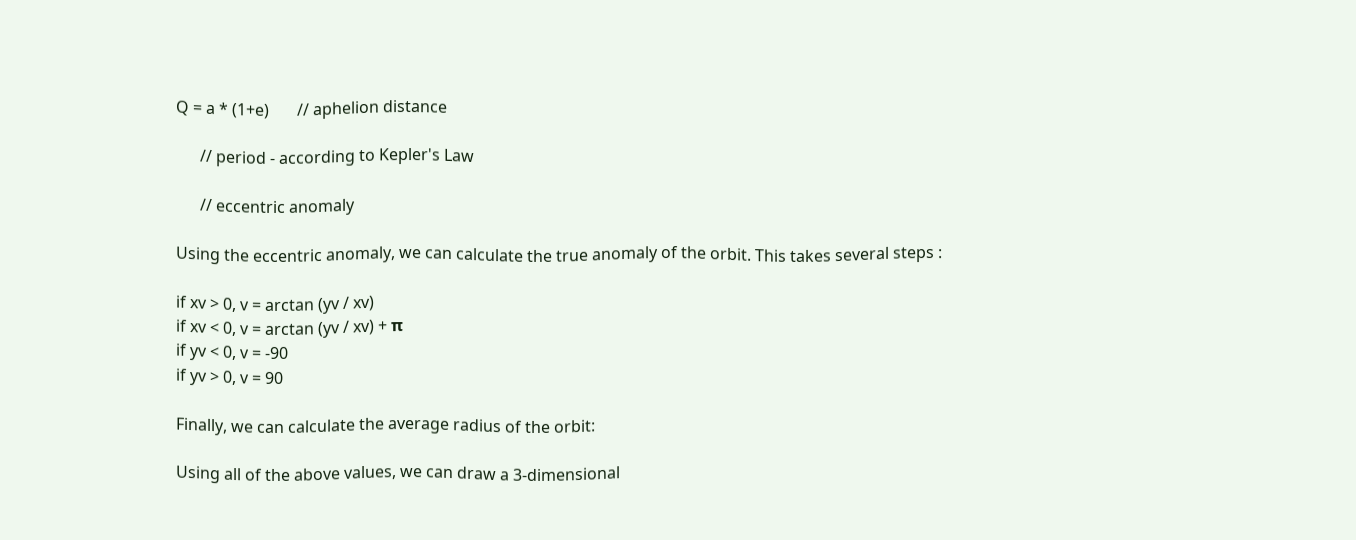Q = a * (1+e)       // aphelion distance

      // period - according to Kepler's Law

      // eccentric anomaly

Using the eccentric anomaly, we can calculate the true anomaly of the orbit. This takes several steps :

if xv > 0, v = arctan (yv / xv)
if xv < 0, v = arctan (yv / xv) + π
if yv < 0, v = -90
if yv > 0, v = 90

Finally, we can calculate the average radius of the orbit:

Using all of the above values, we can draw a 3-dimensional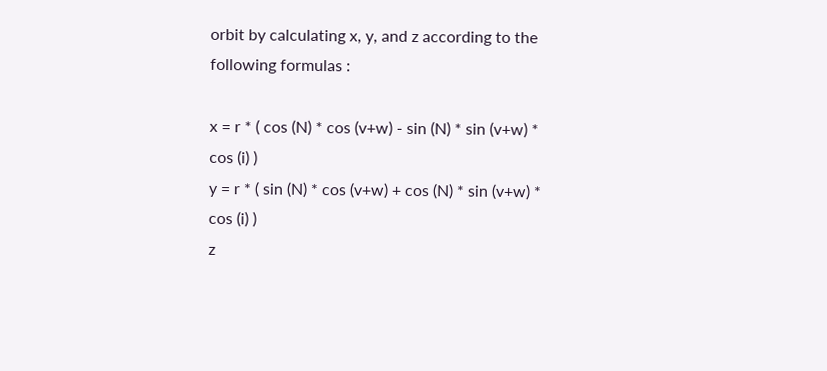orbit by calculating x, y, and z according to the following formulas :

x = r * ( cos (N) * cos (v+w) - sin (N) * sin (v+w) * cos (i) )
y = r * ( sin (N) * cos (v+w) + cos (N) * sin (v+w) * cos (i) )
z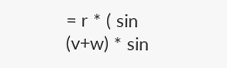= r * ( sin (v+w) * sin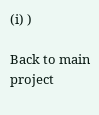(i) )

Back to main project